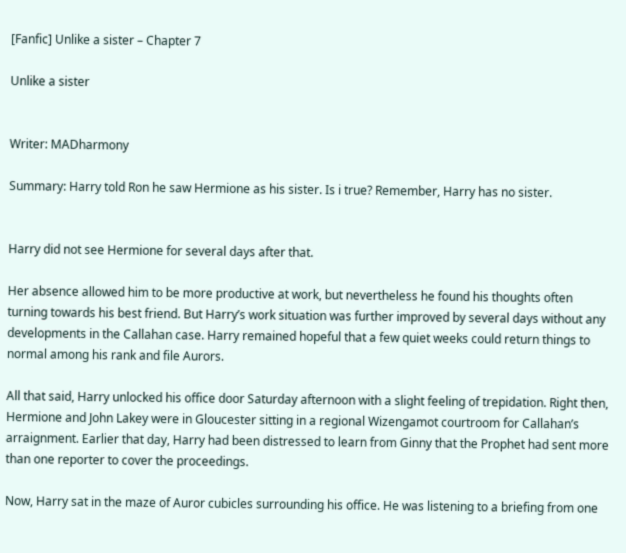[Fanfic] Unlike a sister – Chapter 7

Unlike a sister


Writer: MADharmony

Summary: Harry told Ron he saw Hermione as his sister. Is i true? Remember, Harry has no sister.


Harry did not see Hermione for several days after that.

Her absence allowed him to be more productive at work, but nevertheless he found his thoughts often turning towards his best friend. But Harry’s work situation was further improved by several days without any developments in the Callahan case. Harry remained hopeful that a few quiet weeks could return things to normal among his rank and file Aurors.

All that said, Harry unlocked his office door Saturday afternoon with a slight feeling of trepidation. Right then, Hermione and John Lakey were in Gloucester sitting in a regional Wizengamot courtroom for Callahan’s arraignment. Earlier that day, Harry had been distressed to learn from Ginny that the Prophet had sent more than one reporter to cover the proceedings.

Now, Harry sat in the maze of Auror cubicles surrounding his office. He was listening to a briefing from one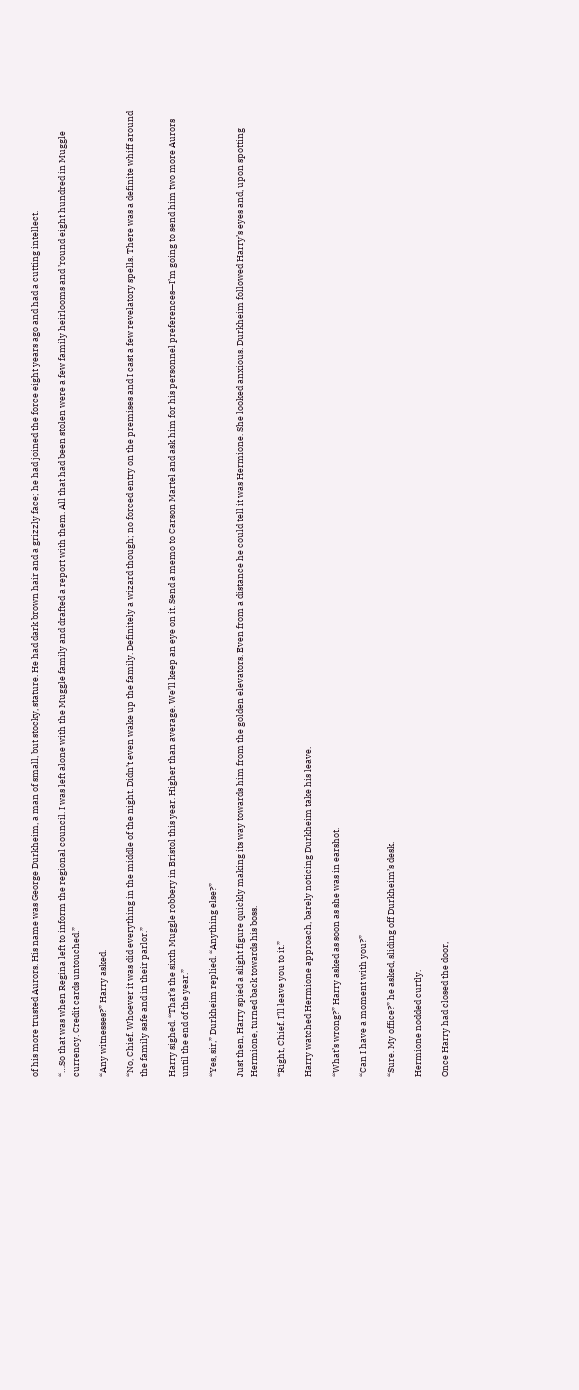of his more trusted Aurors. His name was George Durkheim, a man of small, but stocky, stature. He had dark brown hair and a grizzly face; he had joined the force eight years ago and had a cutting intellect.

“…So that was when Regina left to inform the regional council. I was left alone with the Muggle family and drafted a report with them. All that had been stolen were a few family heirlooms and ’round eight hundred in Muggle currency. Credit cards untouched.”

“Any witnesses?” Harry asked.

“No, Chief. Whoever it was did everything in the middle of the night. Didn’t even wake up the family. Definitely a wizard though; no forced entry on the premises and I cast a few revelatory spells. There was a definite whiff around the family safe and in their parlor.”

Harry sighed. “That’s the sixth Muggle robbery in Bristol this year. Higher than average. We’ll keep an eye on it. Send a memo to Carson Martel and ask him for his personnel preferences—I’m going to send him two more Aurors until the end of the year.”

“Yes, sir,” Durkheim replied. “Anything else?”

Just then, Harry spied a slight figure quickly making its way towards him from the golden elevators. Even from a distance he could tell it was Hermione. She looked anxious. Durkheim followed Harry’s eyes and, upon spotting Hermione, turned back towards his boss.

“Right, Chief. I’ll leave you to it.”

Harry watched Hermione approach, barely noticing Durkheim take his leave.

“What’s wrong?” Harry asked as soon as she was in earshot.

“Can I have a moment with you?”

“Sure. My office?” he asked, sliding off Durkheim’s desk.

Hermione nodded curtly.

Once Harry had closed the door,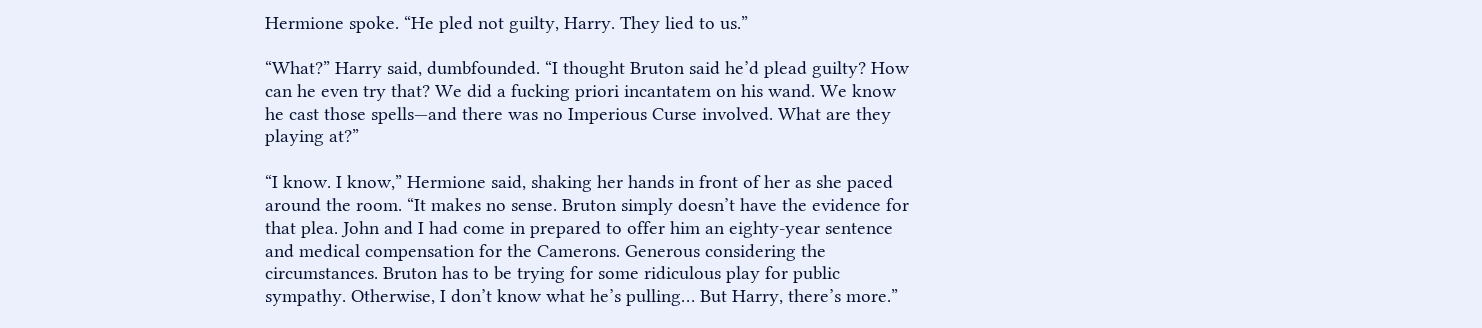Hermione spoke. “He pled not guilty, Harry. They lied to us.”

“What?” Harry said, dumbfounded. “I thought Bruton said he’d plead guilty? How can he even try that? We did a fucking priori incantatem on his wand. We know he cast those spells—and there was no Imperious Curse involved. What are they playing at?”

“I know. I know,” Hermione said, shaking her hands in front of her as she paced around the room. “It makes no sense. Bruton simply doesn’t have the evidence for that plea. John and I had come in prepared to offer him an eighty-year sentence and medical compensation for the Camerons. Generous considering the circumstances. Bruton has to be trying for some ridiculous play for public sympathy. Otherwise, I don’t know what he’s pulling… But Harry, there’s more.”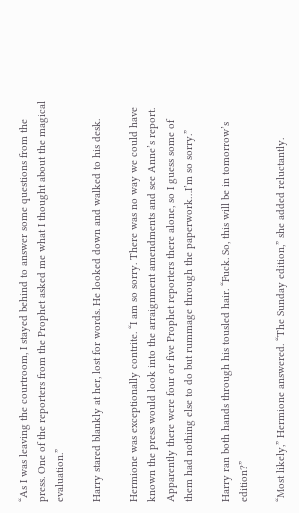“As I was leaving the courtroom, I stayed behind to answer some questions from the press. One of the reporters from the Prophet asked me what I thought about the magical evaluation.”

Harry stared blankly at her, lost for words. He looked down and walked to his desk.

Hermione was exceptionally contrite. “I am so sorry. There was no way we could have known the press would look into the arraignment amendments and see Anne’s report. Apparently there were four or five Prophet reporters there alone, so I guess some of them had nothing else to do but rummage through the paperwork…I’m so sorry.”

Harry ran both hands through his tousled hair. “Fuck. So, this will be in tomorrow’s edition?”

“Most likely,” Hermione answered. “The Sunday edition,” she added reluctantly.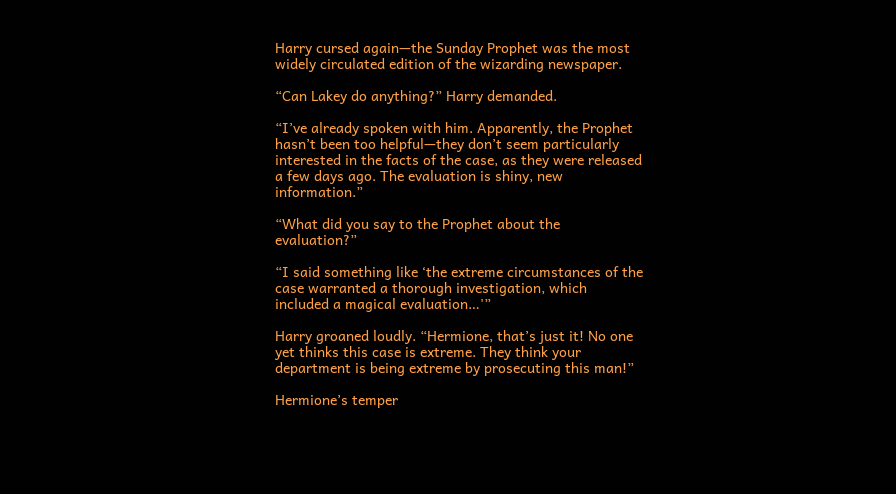Harry cursed again—the Sunday Prophet was the most widely circulated edition of the wizarding newspaper.

“Can Lakey do anything?” Harry demanded.

“I’ve already spoken with him. Apparently, the Prophet hasn’t been too helpful—they don’t seem particularly interested in the facts of the case, as they were released a few days ago. The evaluation is shiny, new information.”

“What did you say to the Prophet about the evaluation?”

“I said something like ‘the extreme circumstances of the case warranted a thorough investigation, which included a magical evaluation…'”

Harry groaned loudly. “Hermione, that’s just it! No one yet thinks this case is extreme. They think your department is being extreme by prosecuting this man!”

Hermione’s temper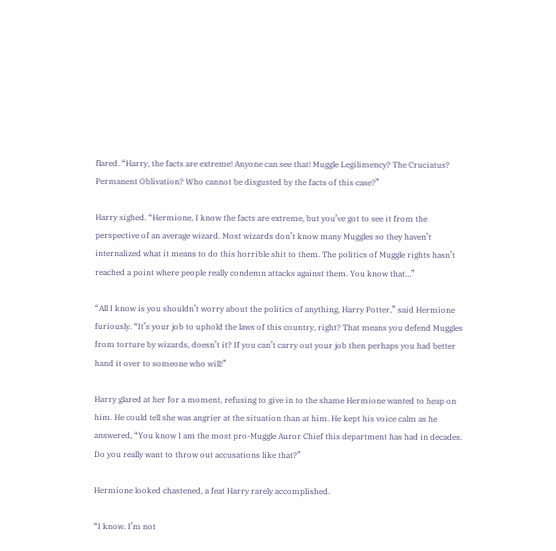flared. “Harry, the facts are extreme! Anyone can see that! Muggle Legilimency? The Cruciatus? Permanent Oblivation? Who cannot be disgusted by the facts of this case?”

Harry sighed. “Hermione, I know the facts are extreme, but you’ve got to see it from the perspective of an average wizard. Most wizards don’t know many Muggles so they haven’t internalized what it means to do this horrible shit to them. The politics of Muggle rights hasn’t reached a point where people really condemn attacks against them. You know that…”

“All I know is you shouldn’t worry about the politics of anything, Harry Potter,” said Hermione furiously. “It’s your job to uphold the laws of this country, right? That means you defend Muggles from torture by wizards, doesn’t it? If you can’t carry out your job then perhaps you had better hand it over to someone who will!”

Harry glared at her for a moment, refusing to give in to the shame Hermione wanted to heap on him. He could tell she was angrier at the situation than at him. He kept his voice calm as he answered, “You know I am the most pro-Muggle Auror Chief this department has had in decades. Do you really want to throw out accusations like that?”

Hermione looked chastened, a feat Harry rarely accomplished.

“I know. I’m not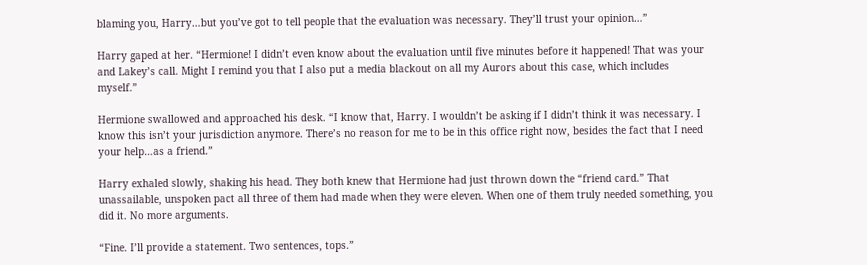blaming you, Harry…but you’ve got to tell people that the evaluation was necessary. They’ll trust your opinion…”

Harry gaped at her. “Hermione! I didn’t even know about the evaluation until five minutes before it happened! That was your and Lakey’s call. Might I remind you that I also put a media blackout on all my Aurors about this case, which includes myself.”

Hermione swallowed and approached his desk. “I know that, Harry. I wouldn’t be asking if I didn’t think it was necessary. I know this isn’t your jurisdiction anymore. There’s no reason for me to be in this office right now, besides the fact that I need your help…as a friend.”

Harry exhaled slowly, shaking his head. They both knew that Hermione had just thrown down the “friend card.” That unassailable, unspoken pact all three of them had made when they were eleven. When one of them truly needed something, you did it. No more arguments.

“Fine. I’ll provide a statement. Two sentences, tops.”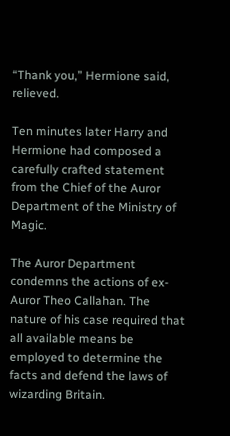“Thank you,” Hermione said, relieved.

Ten minutes later Harry and Hermione had composed a carefully crafted statement from the Chief of the Auror Department of the Ministry of Magic.

The Auror Department condemns the actions of ex-Auror Theo Callahan. The nature of his case required that all available means be employed to determine the facts and defend the laws of wizarding Britain.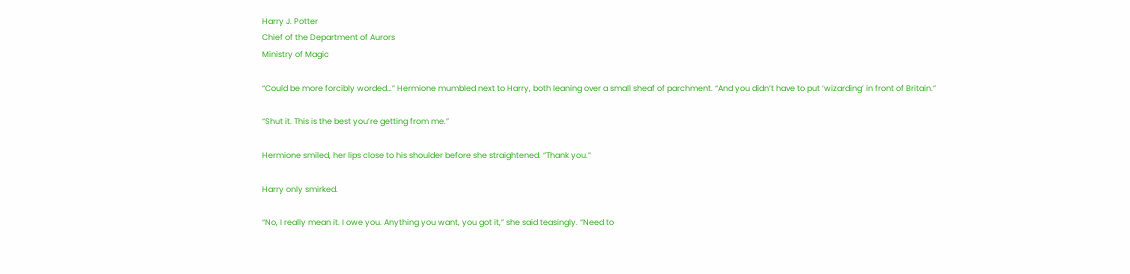Harry J. Potter
Chief of the Department of Aurors
Ministry of Magic

“Could be more forcibly worded…” Hermione mumbled next to Harry, both leaning over a small sheaf of parchment. “And you didn’t have to put ‘wizarding’ in front of Britain.”

“Shut it. This is the best you’re getting from me.”

Hermione smiled, her lips close to his shoulder before she straightened. “Thank you.”

Harry only smirked.

“No, I really mean it. I owe you. Anything you want, you got it,” she said teasingly. “Need to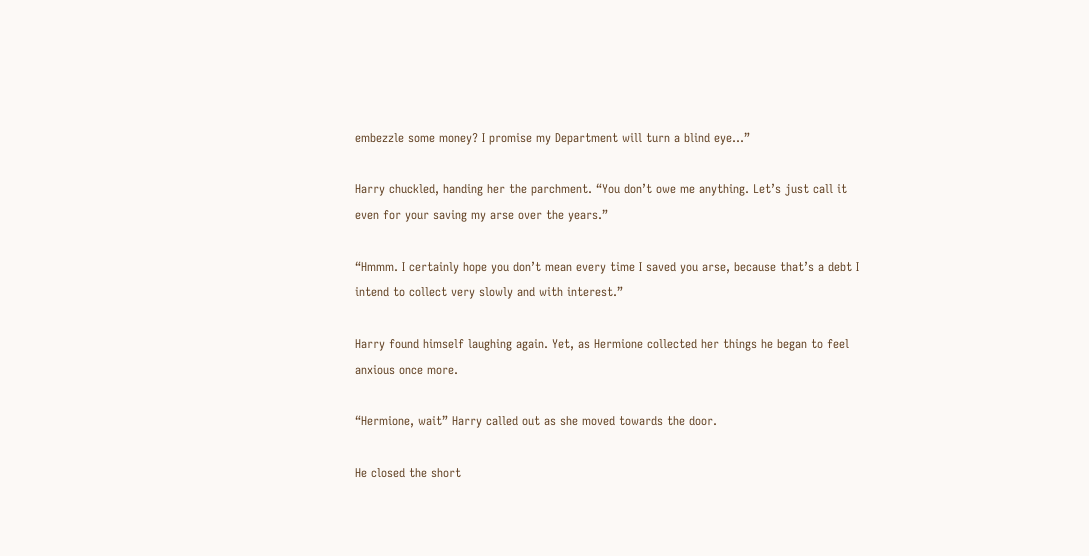embezzle some money? I promise my Department will turn a blind eye…”

Harry chuckled, handing her the parchment. “You don’t owe me anything. Let’s just call it even for your saving my arse over the years.”

“Hmmm. I certainly hope you don’t mean every time I saved you arse, because that’s a debt I intend to collect very slowly and with interest.”

Harry found himself laughing again. Yet, as Hermione collected her things he began to feel anxious once more.

“Hermione, wait” Harry called out as she moved towards the door.

He closed the short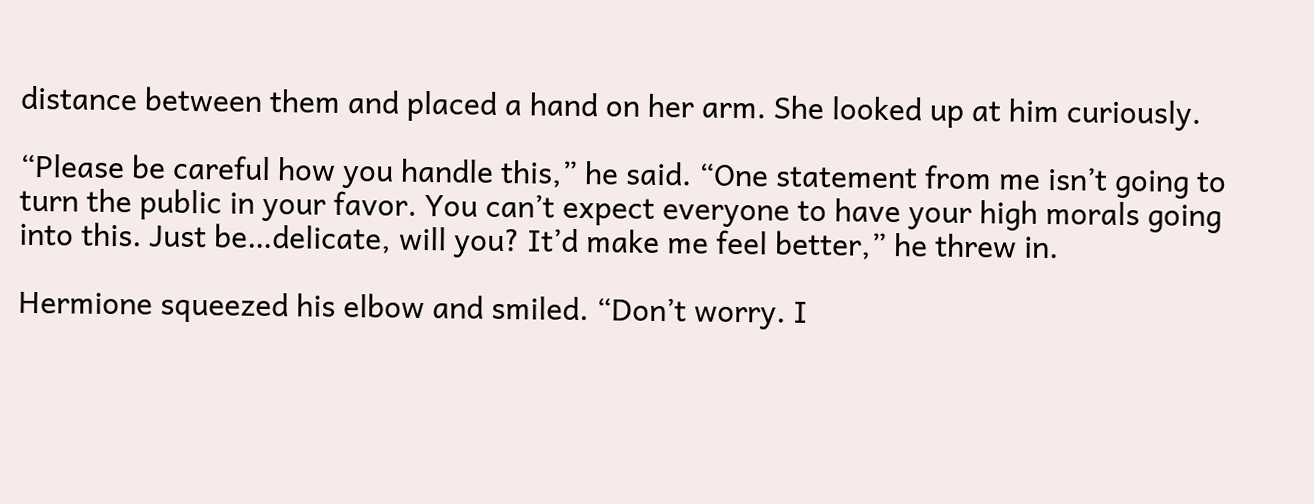distance between them and placed a hand on her arm. She looked up at him curiously.

“Please be careful how you handle this,” he said. “One statement from me isn’t going to turn the public in your favor. You can’t expect everyone to have your high morals going into this. Just be…delicate, will you? It’d make me feel better,” he threw in.

Hermione squeezed his elbow and smiled. “Don’t worry. I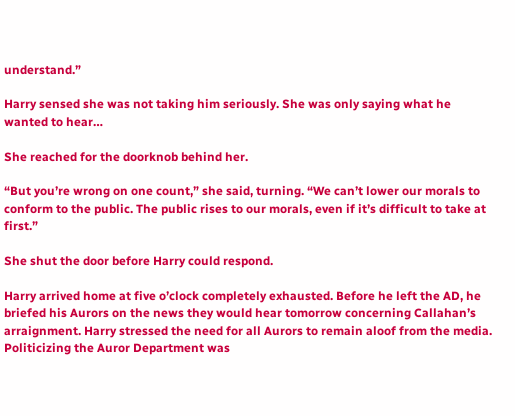understand.”

Harry sensed she was not taking him seriously. She was only saying what he wanted to hear…

She reached for the doorknob behind her.

“But you’re wrong on one count,” she said, turning. “We can’t lower our morals to conform to the public. The public rises to our morals, even if it’s difficult to take at first.”

She shut the door before Harry could respond.

Harry arrived home at five o’clock completely exhausted. Before he left the AD, he briefed his Aurors on the news they would hear tomorrow concerning Callahan’s arraignment. Harry stressed the need for all Aurors to remain aloof from the media. Politicizing the Auror Department was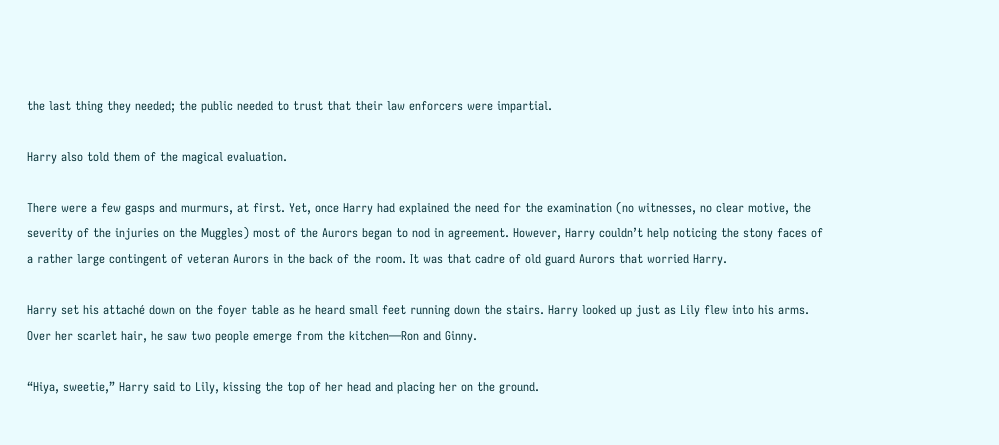the last thing they needed; the public needed to trust that their law enforcers were impartial.

Harry also told them of the magical evaluation.

There were a few gasps and murmurs, at first. Yet, once Harry had explained the need for the examination (no witnesses, no clear motive, the severity of the injuries on the Muggles) most of the Aurors began to nod in agreement. However, Harry couldn’t help noticing the stony faces of a rather large contingent of veteran Aurors in the back of the room. It was that cadre of old guard Aurors that worried Harry.

Harry set his attaché down on the foyer table as he heard small feet running down the stairs. Harry looked up just as Lily flew into his arms. Over her scarlet hair, he saw two people emerge from the kitchen—Ron and Ginny.

“Hiya, sweetie,” Harry said to Lily, kissing the top of her head and placing her on the ground.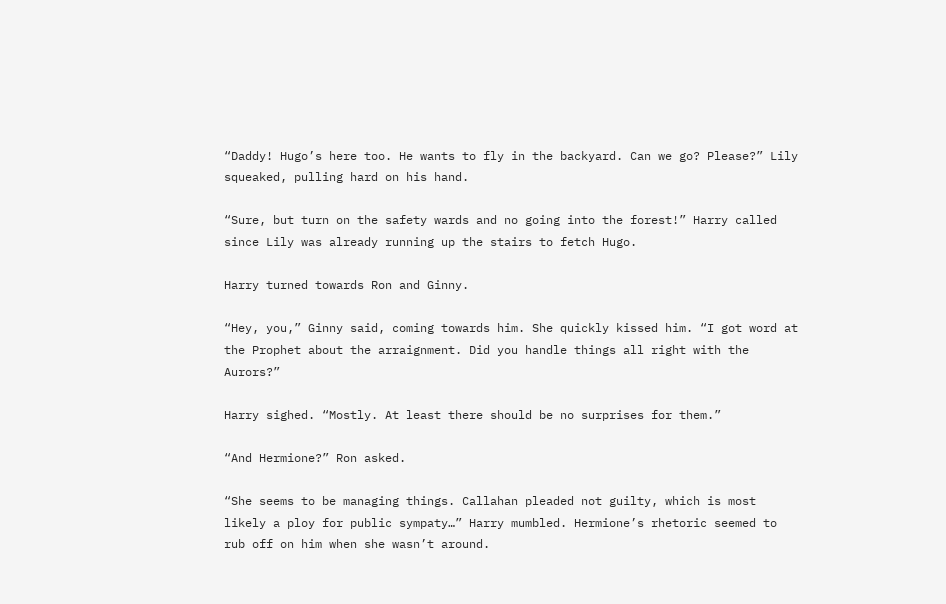“Daddy! Hugo’s here too. He wants to fly in the backyard. Can we go? Please?” Lily squeaked, pulling hard on his hand.

“Sure, but turn on the safety wards and no going into the forest!” Harry called since Lily was already running up the stairs to fetch Hugo.

Harry turned towards Ron and Ginny.

“Hey, you,” Ginny said, coming towards him. She quickly kissed him. “I got word at the Prophet about the arraignment. Did you handle things all right with the Aurors?”

Harry sighed. “Mostly. At least there should be no surprises for them.”

“And Hermione?” Ron asked.

“She seems to be managing things. Callahan pleaded not guilty, which is most likely a ploy for public sympaty…” Harry mumbled. Hermione’s rhetoric seemed to rub off on him when she wasn’t around.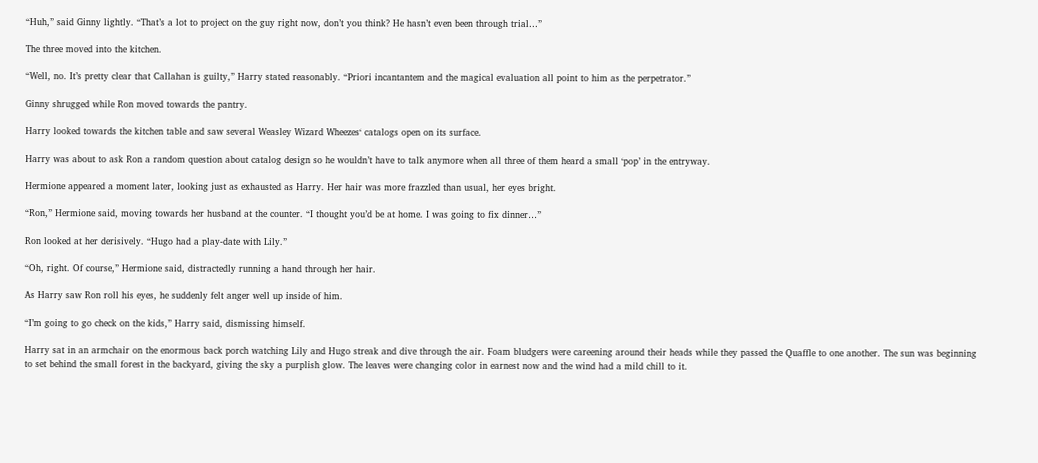“Huh,” said Ginny lightly. “That’s a lot to project on the guy right now, don’t you think? He hasn’t even been through trial…”

The three moved into the kitchen.

“Well, no. It’s pretty clear that Callahan is guilty,” Harry stated reasonably. “Priori incantantem and the magical evaluation all point to him as the perpetrator.”

Ginny shrugged while Ron moved towards the pantry.

Harry looked towards the kitchen table and saw several Weasley Wizard Wheezes‘ catalogs open on its surface.

Harry was about to ask Ron a random question about catalog design so he wouldn’t have to talk anymore when all three of them heard a small ‘pop’ in the entryway.

Hermione appeared a moment later, looking just as exhausted as Harry. Her hair was more frazzled than usual, her eyes bright.

“Ron,” Hermione said, moving towards her husband at the counter. “I thought you’d be at home. I was going to fix dinner…”

Ron looked at her derisively. “Hugo had a play-date with Lily.”

“Oh, right. Of course,” Hermione said, distractedly running a hand through her hair.

As Harry saw Ron roll his eyes, he suddenly felt anger well up inside of him.

“I’m going to go check on the kids,” Harry said, dismissing himself.

Harry sat in an armchair on the enormous back porch watching Lily and Hugo streak and dive through the air. Foam bludgers were careening around their heads while they passed the Quaffle to one another. The sun was beginning to set behind the small forest in the backyard, giving the sky a purplish glow. The leaves were changing color in earnest now and the wind had a mild chill to it.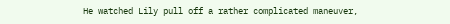He watched Lily pull off a rather complicated maneuver,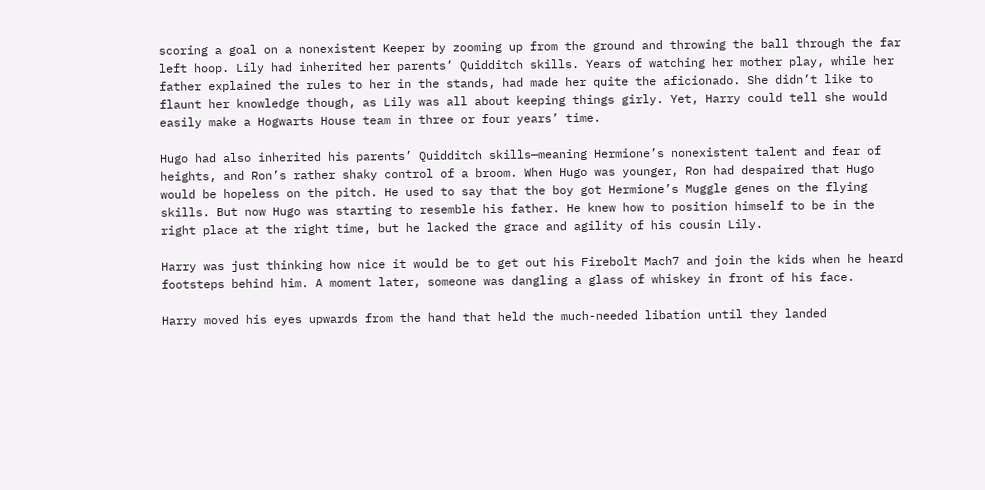scoring a goal on a nonexistent Keeper by zooming up from the ground and throwing the ball through the far left hoop. Lily had inherited her parents’ Quidditch skills. Years of watching her mother play, while her father explained the rules to her in the stands, had made her quite the aficionado. She didn’t like to flaunt her knowledge though, as Lily was all about keeping things girly. Yet, Harry could tell she would easily make a Hogwarts House team in three or four years’ time.

Hugo had also inherited his parents’ Quidditch skills—meaning Hermione’s nonexistent talent and fear of heights, and Ron’s rather shaky control of a broom. When Hugo was younger, Ron had despaired that Hugo would be hopeless on the pitch. He used to say that the boy got Hermione’s Muggle genes on the flying skills. But now Hugo was starting to resemble his father. He knew how to position himself to be in the right place at the right time, but he lacked the grace and agility of his cousin Lily.

Harry was just thinking how nice it would be to get out his Firebolt Mach7 and join the kids when he heard footsteps behind him. A moment later, someone was dangling a glass of whiskey in front of his face.

Harry moved his eyes upwards from the hand that held the much-needed libation until they landed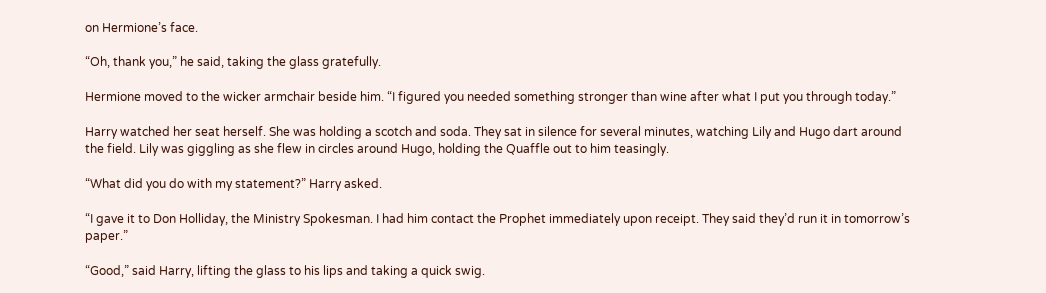on Hermione’s face.

“Oh, thank you,” he said, taking the glass gratefully.

Hermione moved to the wicker armchair beside him. “I figured you needed something stronger than wine after what I put you through today.”

Harry watched her seat herself. She was holding a scotch and soda. They sat in silence for several minutes, watching Lily and Hugo dart around the field. Lily was giggling as she flew in circles around Hugo, holding the Quaffle out to him teasingly.

“What did you do with my statement?” Harry asked.

“I gave it to Don Holliday, the Ministry Spokesman. I had him contact the Prophet immediately upon receipt. They said they’d run it in tomorrow’s paper.”

“Good,” said Harry, lifting the glass to his lips and taking a quick swig.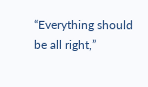“Everything should be all right,”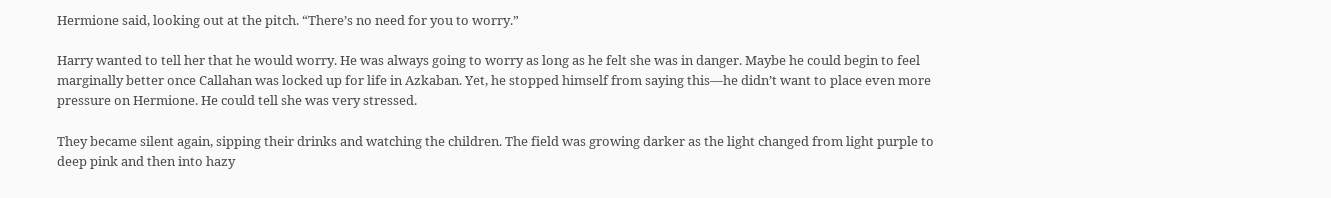Hermione said, looking out at the pitch. “There’s no need for you to worry.”

Harry wanted to tell her that he would worry. He was always going to worry as long as he felt she was in danger. Maybe he could begin to feel marginally better once Callahan was locked up for life in Azkaban. Yet, he stopped himself from saying this—he didn’t want to place even more pressure on Hermione. He could tell she was very stressed.

They became silent again, sipping their drinks and watching the children. The field was growing darker as the light changed from light purple to deep pink and then into hazy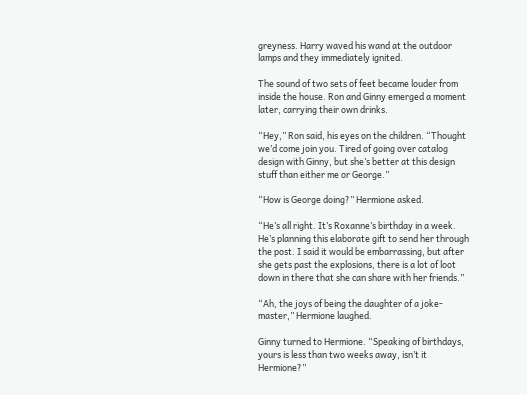greyness. Harry waved his wand at the outdoor lamps and they immediately ignited.

The sound of two sets of feet became louder from inside the house. Ron and Ginny emerged a moment later, carrying their own drinks.

“Hey,” Ron said, his eyes on the children. “Thought we’d come join you. Tired of going over catalog design with Ginny, but she’s better at this design stuff than either me or George.”

“How is George doing?” Hermione asked.

“He’s all right. It’s Roxanne’s birthday in a week. He’s planning this elaborate gift to send her through the post. I said it would be embarrassing, but after she gets past the explosions, there is a lot of loot down in there that she can share with her friends.”

“Ah, the joys of being the daughter of a joke-master,” Hermione laughed.

Ginny turned to Hermione. “Speaking of birthdays, yours is less than two weeks away, isn’t it Hermione?”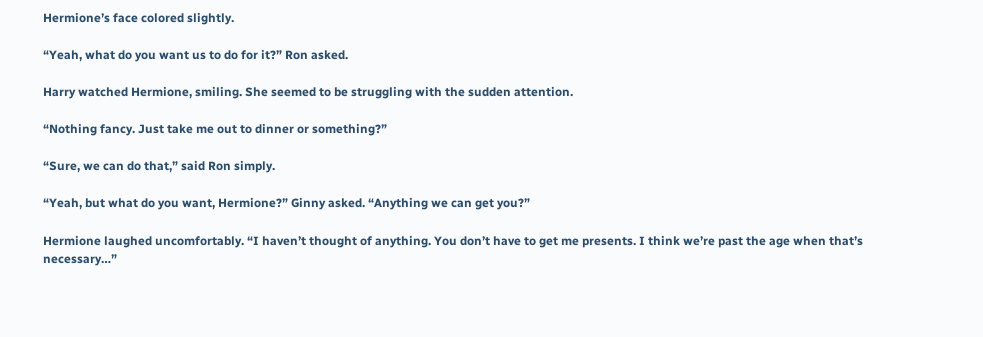Hermione’s face colored slightly.

“Yeah, what do you want us to do for it?” Ron asked.

Harry watched Hermione, smiling. She seemed to be struggling with the sudden attention.

“Nothing fancy. Just take me out to dinner or something?”

“Sure, we can do that,” said Ron simply.

“Yeah, but what do you want, Hermione?” Ginny asked. “Anything we can get you?”

Hermione laughed uncomfortably. “I haven’t thought of anything. You don’t have to get me presents. I think we’re past the age when that’s necessary…”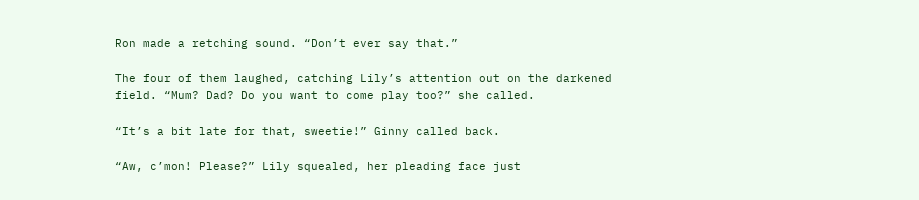Ron made a retching sound. “Don’t ever say that.”

The four of them laughed, catching Lily’s attention out on the darkened field. “Mum? Dad? Do you want to come play too?” she called.

“It’s a bit late for that, sweetie!” Ginny called back.

“Aw, c’mon! Please?” Lily squealed, her pleading face just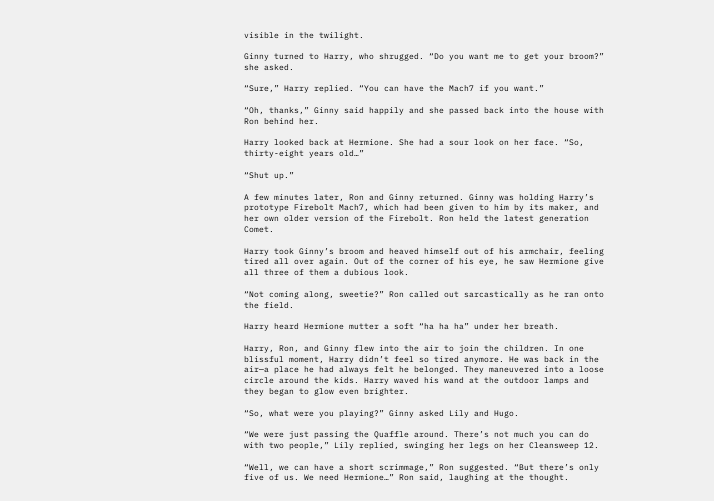visible in the twilight.

Ginny turned to Harry, who shrugged. “Do you want me to get your broom?” she asked.

“Sure,” Harry replied. “You can have the Mach7 if you want.”

“Oh, thanks,” Ginny said happily and she passed back into the house with Ron behind her.

Harry looked back at Hermione. She had a sour look on her face. “So, thirty-eight years old…”

“Shut up.”

A few minutes later, Ron and Ginny returned. Ginny was holding Harry’s prototype Firebolt Mach7, which had been given to him by its maker, and her own older version of the Firebolt. Ron held the latest generation Comet.

Harry took Ginny’s broom and heaved himself out of his armchair, feeling tired all over again. Out of the corner of his eye, he saw Hermione give all three of them a dubious look.

“Not coming along, sweetie?” Ron called out sarcastically as he ran onto the field.

Harry heard Hermione mutter a soft “ha ha ha” under her breath.

Harry, Ron, and Ginny flew into the air to join the children. In one blissful moment, Harry didn’t feel so tired anymore. He was back in the air—a place he had always felt he belonged. They maneuvered into a loose circle around the kids. Harry waved his wand at the outdoor lamps and they began to glow even brighter.

“So, what were you playing?” Ginny asked Lily and Hugo.

“We were just passing the Quaffle around. There’s not much you can do with two people,” Lily replied, swinging her legs on her Cleansweep 12.

“Well, we can have a short scrimmage,” Ron suggested. “But there’s only five of us. We need Hermione…” Ron said, laughing at the thought.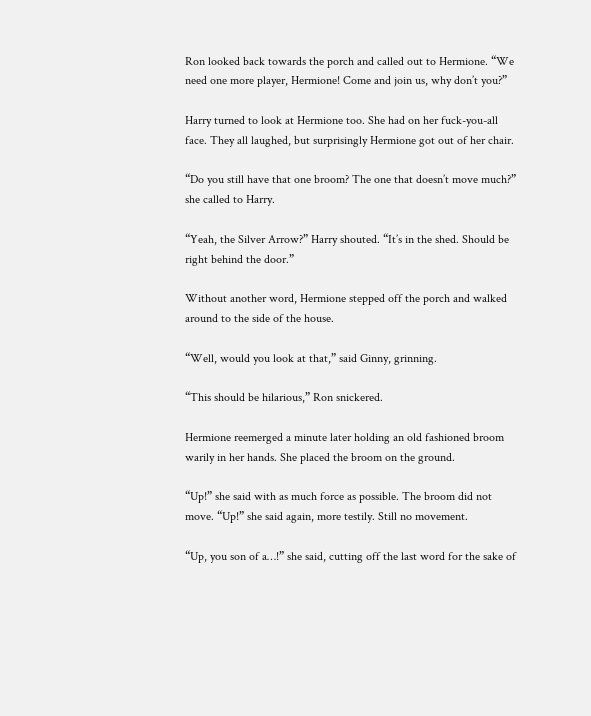Ron looked back towards the porch and called out to Hermione. “We need one more player, Hermione! Come and join us, why don’t you?”

Harry turned to look at Hermione too. She had on her fuck-you-all face. They all laughed, but surprisingly Hermione got out of her chair.

“Do you still have that one broom? The one that doesn’t move much?” she called to Harry.

“Yeah, the Silver Arrow?” Harry shouted. “It’s in the shed. Should be right behind the door.”

Without another word, Hermione stepped off the porch and walked around to the side of the house.

“Well, would you look at that,” said Ginny, grinning.

“This should be hilarious,” Ron snickered.

Hermione reemerged a minute later holding an old fashioned broom warily in her hands. She placed the broom on the ground.

“Up!” she said with as much force as possible. The broom did not move. “Up!” she said again, more testily. Still no movement.

“Up, you son of a…!” she said, cutting off the last word for the sake of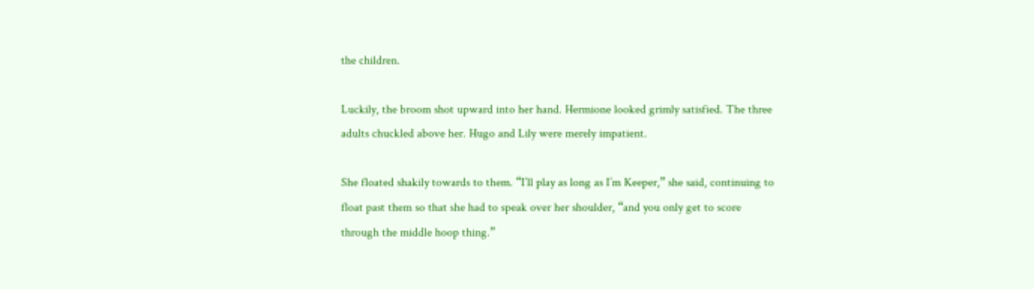the children.

Luckily, the broom shot upward into her hand. Hermione looked grimly satisfied. The three adults chuckled above her. Hugo and Lily were merely impatient.

She floated shakily towards to them. “I’ll play as long as I’m Keeper,” she said, continuing to float past them so that she had to speak over her shoulder, “and you only get to score through the middle hoop thing.”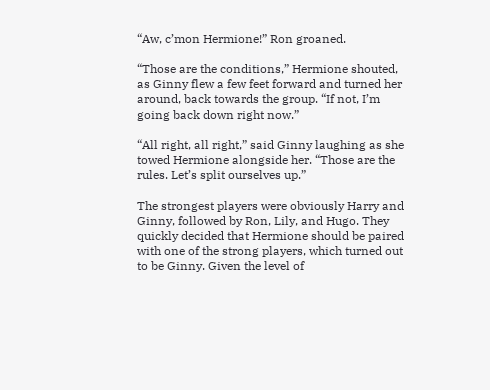“Aw, c’mon Hermione!” Ron groaned.

“Those are the conditions,” Hermione shouted, as Ginny flew a few feet forward and turned her around, back towards the group. “If not, I’m going back down right now.”

“All right, all right,” said Ginny laughing as she towed Hermione alongside her. “Those are the rules. Let’s split ourselves up.”

The strongest players were obviously Harry and Ginny, followed by Ron, Lily, and Hugo. They quickly decided that Hermione should be paired with one of the strong players, which turned out to be Ginny. Given the level of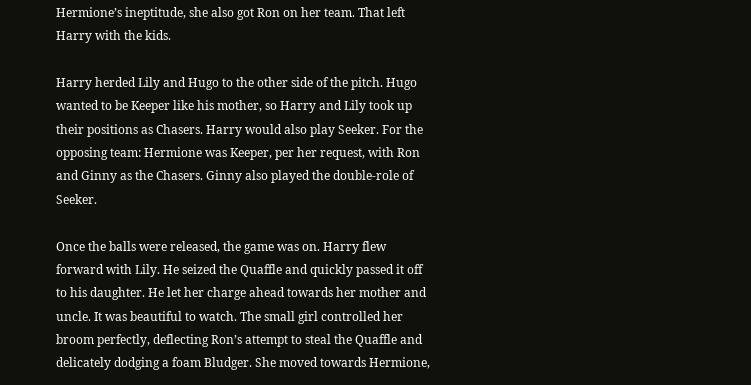Hermione’s ineptitude, she also got Ron on her team. That left Harry with the kids.

Harry herded Lily and Hugo to the other side of the pitch. Hugo wanted to be Keeper like his mother, so Harry and Lily took up their positions as Chasers. Harry would also play Seeker. For the opposing team: Hermione was Keeper, per her request, with Ron and Ginny as the Chasers. Ginny also played the double-role of Seeker.

Once the balls were released, the game was on. Harry flew forward with Lily. He seized the Quaffle and quickly passed it off to his daughter. He let her charge ahead towards her mother and uncle. It was beautiful to watch. The small girl controlled her broom perfectly, deflecting Ron’s attempt to steal the Quaffle and delicately dodging a foam Bludger. She moved towards Hermione,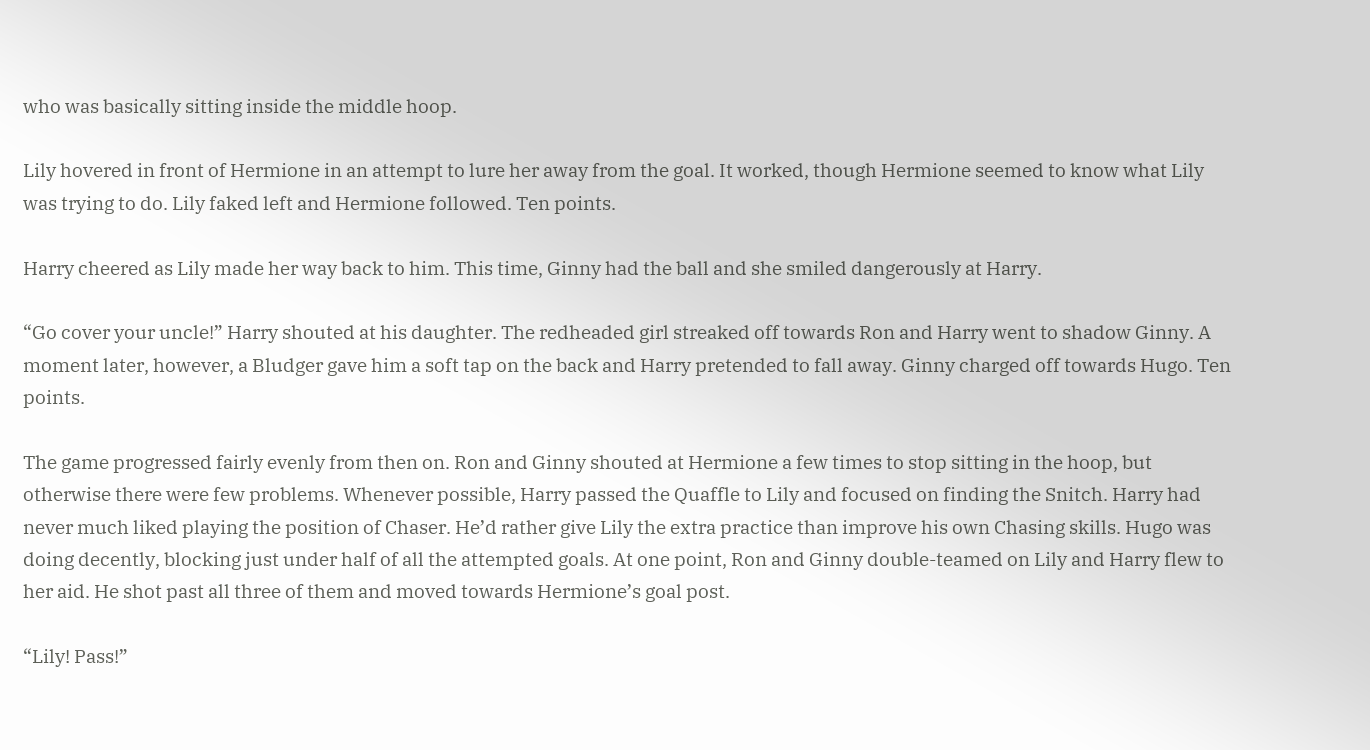who was basically sitting inside the middle hoop.

Lily hovered in front of Hermione in an attempt to lure her away from the goal. It worked, though Hermione seemed to know what Lily was trying to do. Lily faked left and Hermione followed. Ten points.

Harry cheered as Lily made her way back to him. This time, Ginny had the ball and she smiled dangerously at Harry.

“Go cover your uncle!” Harry shouted at his daughter. The redheaded girl streaked off towards Ron and Harry went to shadow Ginny. A moment later, however, a Bludger gave him a soft tap on the back and Harry pretended to fall away. Ginny charged off towards Hugo. Ten points.

The game progressed fairly evenly from then on. Ron and Ginny shouted at Hermione a few times to stop sitting in the hoop, but otherwise there were few problems. Whenever possible, Harry passed the Quaffle to Lily and focused on finding the Snitch. Harry had never much liked playing the position of Chaser. He’d rather give Lily the extra practice than improve his own Chasing skills. Hugo was doing decently, blocking just under half of all the attempted goals. At one point, Ron and Ginny double-teamed on Lily and Harry flew to her aid. He shot past all three of them and moved towards Hermione’s goal post.

“Lily! Pass!”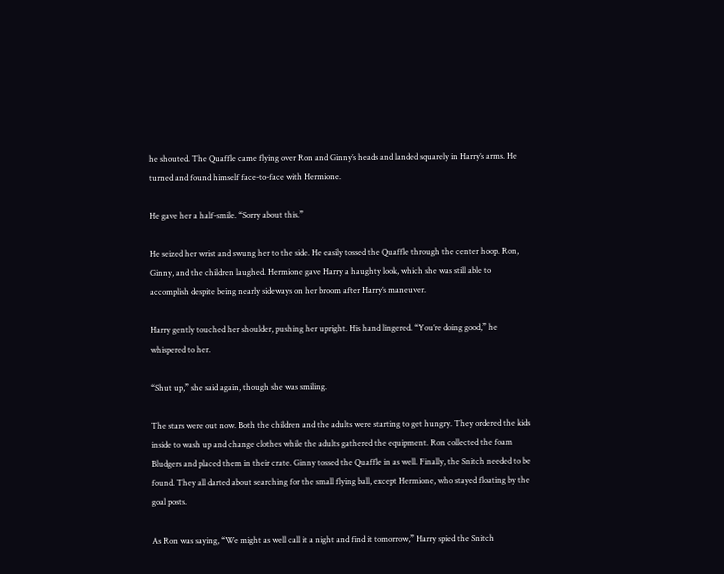he shouted. The Quaffle came flying over Ron and Ginny’s heads and landed squarely in Harry’s arms. He turned and found himself face-to-face with Hermione.

He gave her a half-smile. “Sorry about this.”

He seized her wrist and swung her to the side. He easily tossed the Quaffle through the center hoop. Ron, Ginny, and the children laughed. Hermione gave Harry a haughty look, which she was still able to accomplish despite being nearly sideways on her broom after Harry’s maneuver.

Harry gently touched her shoulder, pushing her upright. His hand lingered. “You’re doing good,” he whispered to her.

“Shut up,” she said again, though she was smiling.

The stars were out now. Both the children and the adults were starting to get hungry. They ordered the kids inside to wash up and change clothes while the adults gathered the equipment. Ron collected the foam Bludgers and placed them in their crate. Ginny tossed the Quaffle in as well. Finally, the Snitch needed to be found. They all darted about searching for the small flying ball, except Hermione, who stayed floating by the goal posts.

As Ron was saying, “We might as well call it a night and find it tomorrow,” Harry spied the Snitch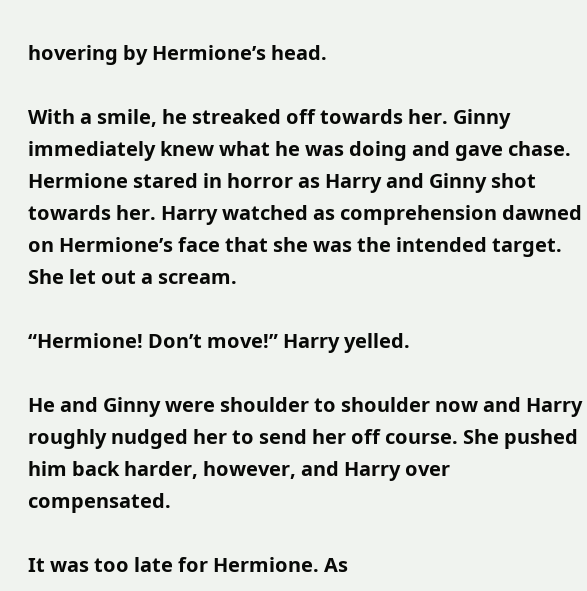hovering by Hermione’s head.

With a smile, he streaked off towards her. Ginny immediately knew what he was doing and gave chase. Hermione stared in horror as Harry and Ginny shot towards her. Harry watched as comprehension dawned on Hermione’s face that she was the intended target. She let out a scream.

“Hermione! Don’t move!” Harry yelled.

He and Ginny were shoulder to shoulder now and Harry roughly nudged her to send her off course. She pushed him back harder, however, and Harry over compensated.

It was too late for Hermione. As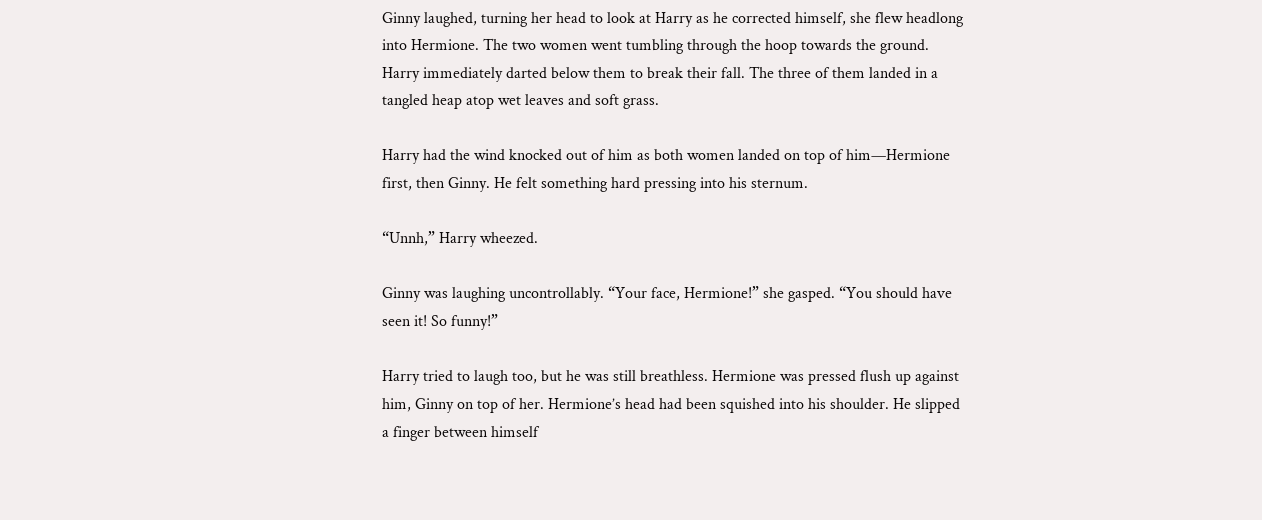Ginny laughed, turning her head to look at Harry as he corrected himself, she flew headlong into Hermione. The two women went tumbling through the hoop towards the ground. Harry immediately darted below them to break their fall. The three of them landed in a tangled heap atop wet leaves and soft grass.

Harry had the wind knocked out of him as both women landed on top of him—Hermione first, then Ginny. He felt something hard pressing into his sternum.

“Unnh,” Harry wheezed.

Ginny was laughing uncontrollably. “Your face, Hermione!” she gasped. “You should have seen it! So funny!”

Harry tried to laugh too, but he was still breathless. Hermione was pressed flush up against him, Ginny on top of her. Hermione’s head had been squished into his shoulder. He slipped a finger between himself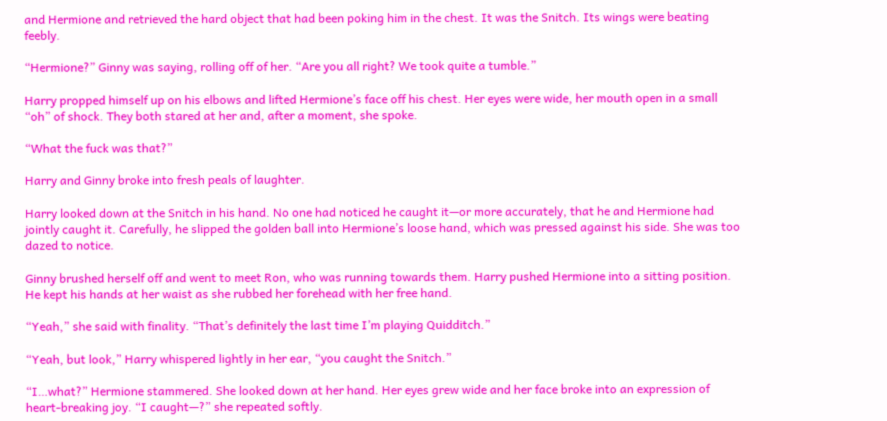and Hermione and retrieved the hard object that had been poking him in the chest. It was the Snitch. Its wings were beating feebly.

“Hermione?” Ginny was saying, rolling off of her. “Are you all right? We took quite a tumble.”

Harry propped himself up on his elbows and lifted Hermione’s face off his chest. Her eyes were wide, her mouth open in a small “oh” of shock. They both stared at her and, after a moment, she spoke.

“What the fuck was that?”

Harry and Ginny broke into fresh peals of laughter.

Harry looked down at the Snitch in his hand. No one had noticed he caught it—or more accurately, that he and Hermione had jointly caught it. Carefully, he slipped the golden ball into Hermione’s loose hand, which was pressed against his side. She was too dazed to notice.

Ginny brushed herself off and went to meet Ron, who was running towards them. Harry pushed Hermione into a sitting position. He kept his hands at her waist as she rubbed her forehead with her free hand.

“Yeah,” she said with finality. “That’s definitely the last time I’m playing Quidditch.”

“Yeah, but look,” Harry whispered lightly in her ear, “you caught the Snitch.”

“I…what?” Hermione stammered. She looked down at her hand. Her eyes grew wide and her face broke into an expression of heart-breaking joy. “I caught—?” she repeated softly.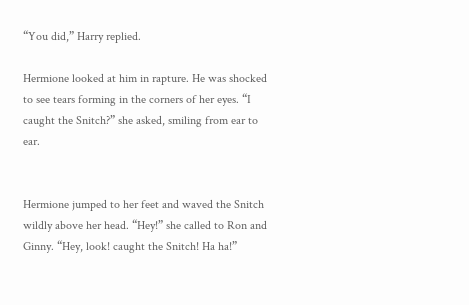“You did,” Harry replied.

Hermione looked at him in rapture. He was shocked to see tears forming in the corners of her eyes. “I caught the Snitch?” she asked, smiling from ear to ear.


Hermione jumped to her feet and waved the Snitch wildly above her head. “Hey!” she called to Ron and Ginny. “Hey, look! caught the Snitch! Ha ha!”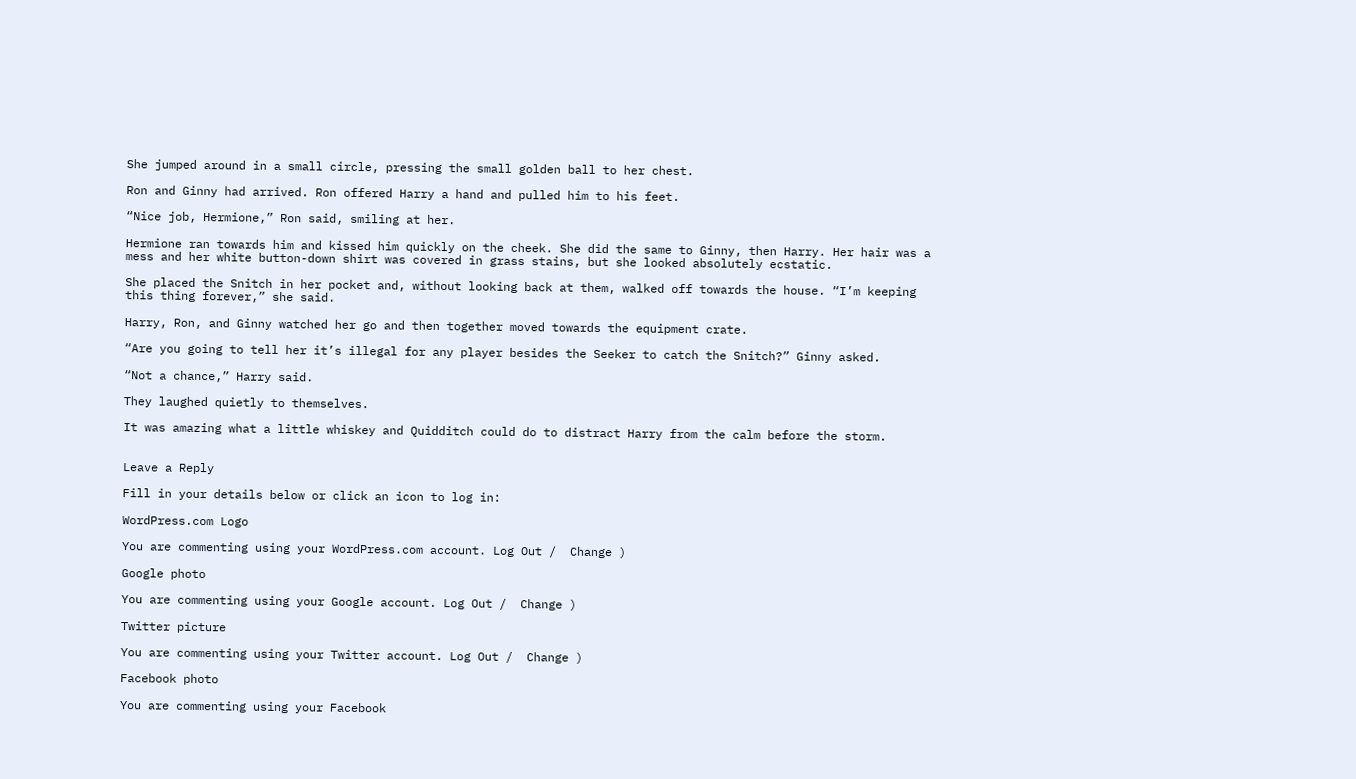She jumped around in a small circle, pressing the small golden ball to her chest.

Ron and Ginny had arrived. Ron offered Harry a hand and pulled him to his feet.

“Nice job, Hermione,” Ron said, smiling at her.

Hermione ran towards him and kissed him quickly on the cheek. She did the same to Ginny, then Harry. Her hair was a mess and her white button-down shirt was covered in grass stains, but she looked absolutely ecstatic.

She placed the Snitch in her pocket and, without looking back at them, walked off towards the house. “I’m keeping this thing forever,” she said.

Harry, Ron, and Ginny watched her go and then together moved towards the equipment crate.

“Are you going to tell her it’s illegal for any player besides the Seeker to catch the Snitch?” Ginny asked.

“Not a chance,” Harry said.

They laughed quietly to themselves.

It was amazing what a little whiskey and Quidditch could do to distract Harry from the calm before the storm.


Leave a Reply

Fill in your details below or click an icon to log in:

WordPress.com Logo

You are commenting using your WordPress.com account. Log Out /  Change )

Google photo

You are commenting using your Google account. Log Out /  Change )

Twitter picture

You are commenting using your Twitter account. Log Out /  Change )

Facebook photo

You are commenting using your Facebook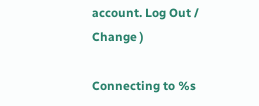account. Log Out /  Change )

Connecting to %s